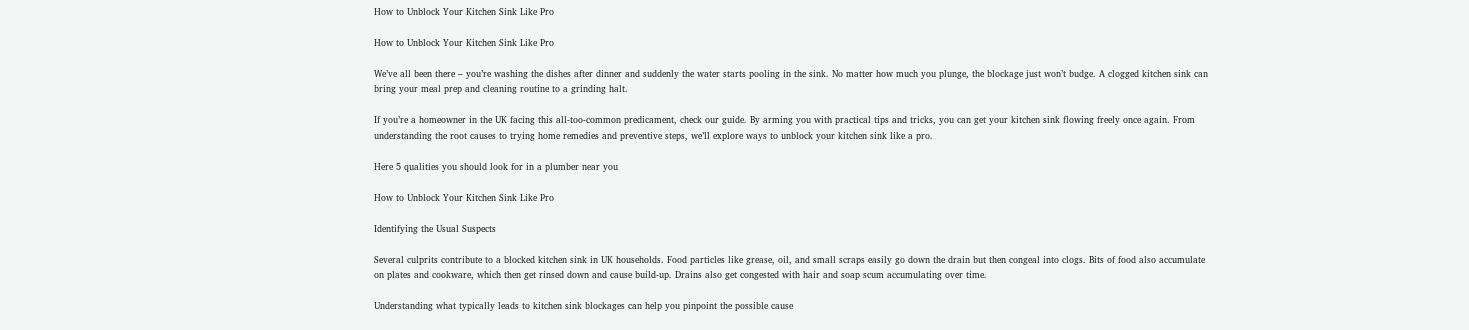How to Unblock Your Kitchen Sink Like Pro

How to Unblock Your Kitchen Sink Like Pro

We’ve all been there – you’re washing the dishes after dinner and suddenly the water starts pooling in the sink. No matter how much you plunge, the blockage just won’t budge. A clogged kitchen sink can bring your meal prep and cleaning routine to a grinding halt.

If you’re a homeowner in the UK facing this all-too-common predicament, check our guide. By arming you with practical tips and tricks, you can get your kitchen sink flowing freely once again. From understanding the root causes to trying home remedies and preventive steps, we’ll explore ways to unblock your kitchen sink like a pro.

Here 5 qualities you should look for in a plumber near you

How to Unblock Your Kitchen Sink Like Pro

Identifying the Usual Suspects

Several culprits contribute to a blocked kitchen sink in UK households. Food particles like grease, oil, and small scraps easily go down the drain but then congeal into clogs. Bits of food also accumulate on plates and cookware, which then get rinsed down and cause build-up. Drains also get congested with hair and soap scum accumulating over time.

Understanding what typically leads to kitchen sink blockages can help you pinpoint the possible cause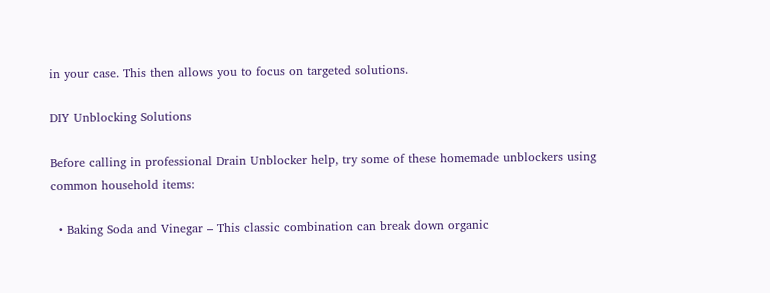in your case. This then allows you to focus on targeted solutions.

DIY Unblocking Solutions

Before calling in professional Drain Unblocker help, try some of these homemade unblockers using common household items:

  • Baking Soda and Vinegar – This classic combination can break down organic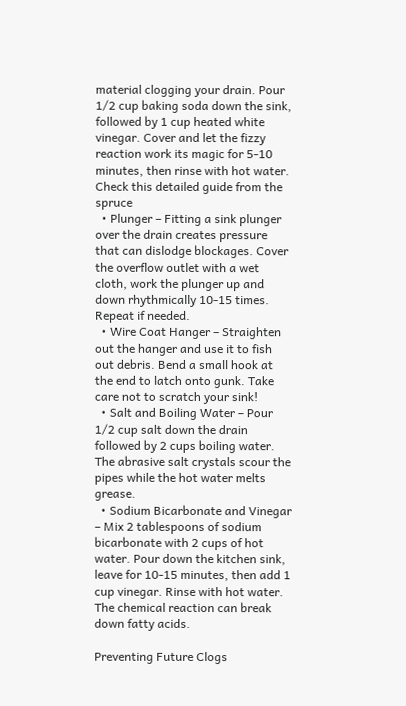material clogging your drain. Pour 1/2 cup baking soda down the sink, followed by 1 cup heated white vinegar. Cover and let the fizzy reaction work its magic for 5-10 minutes, then rinse with hot water. Check this detailed guide from the spruce
  • Plunger – Fitting a sink plunger over the drain creates pressure that can dislodge blockages. Cover the overflow outlet with a wet cloth, work the plunger up and down rhythmically 10-15 times. Repeat if needed.
  • Wire Coat Hanger – Straighten out the hanger and use it to fish out debris. Bend a small hook at the end to latch onto gunk. Take care not to scratch your sink!
  • Salt and Boiling Water – Pour 1/2 cup salt down the drain followed by 2 cups boiling water. The abrasive salt crystals scour the pipes while the hot water melts grease.
  • Sodium Bicarbonate and Vinegar – Mix 2 tablespoons of sodium bicarbonate with 2 cups of hot water. Pour down the kitchen sink, leave for 10-15 minutes, then add 1 cup vinegar. Rinse with hot water. The chemical reaction can break down fatty acids.

Preventing Future Clogs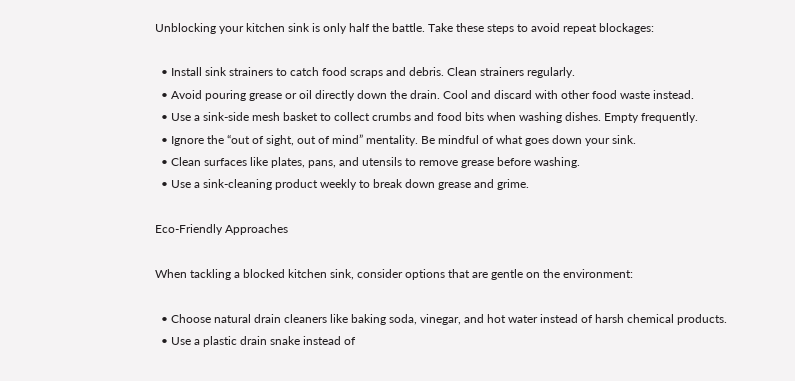Unblocking your kitchen sink is only half the battle. Take these steps to avoid repeat blockages:

  • Install sink strainers to catch food scraps and debris. Clean strainers regularly.
  • Avoid pouring grease or oil directly down the drain. Cool and discard with other food waste instead.
  • Use a sink-side mesh basket to collect crumbs and food bits when washing dishes. Empty frequently.
  • Ignore the “out of sight, out of mind” mentality. Be mindful of what goes down your sink.
  • Clean surfaces like plates, pans, and utensils to remove grease before washing.
  • Use a sink-cleaning product weekly to break down grease and grime.

Eco-Friendly Approaches

When tackling a blocked kitchen sink, consider options that are gentle on the environment:

  • Choose natural drain cleaners like baking soda, vinegar, and hot water instead of harsh chemical products.
  • Use a plastic drain snake instead of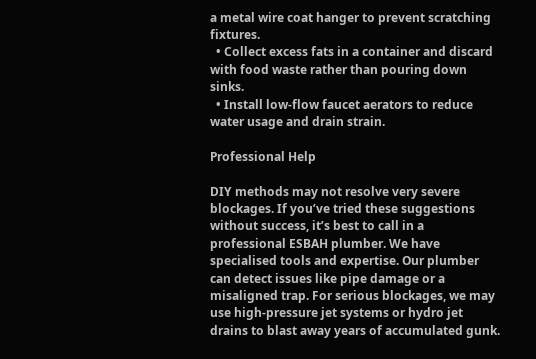a metal wire coat hanger to prevent scratching fixtures.
  • Collect excess fats in a container and discard with food waste rather than pouring down sinks.
  • Install low-flow faucet aerators to reduce water usage and drain strain.

Professional Help

DIY methods may not resolve very severe blockages. If you’ve tried these suggestions without success, it’s best to call in a professional ESBAH plumber. We have specialised tools and expertise. Our plumber can detect issues like pipe damage or a misaligned trap. For serious blockages, we may use high-pressure jet systems or hydro jet drains to blast away years of accumulated gunk.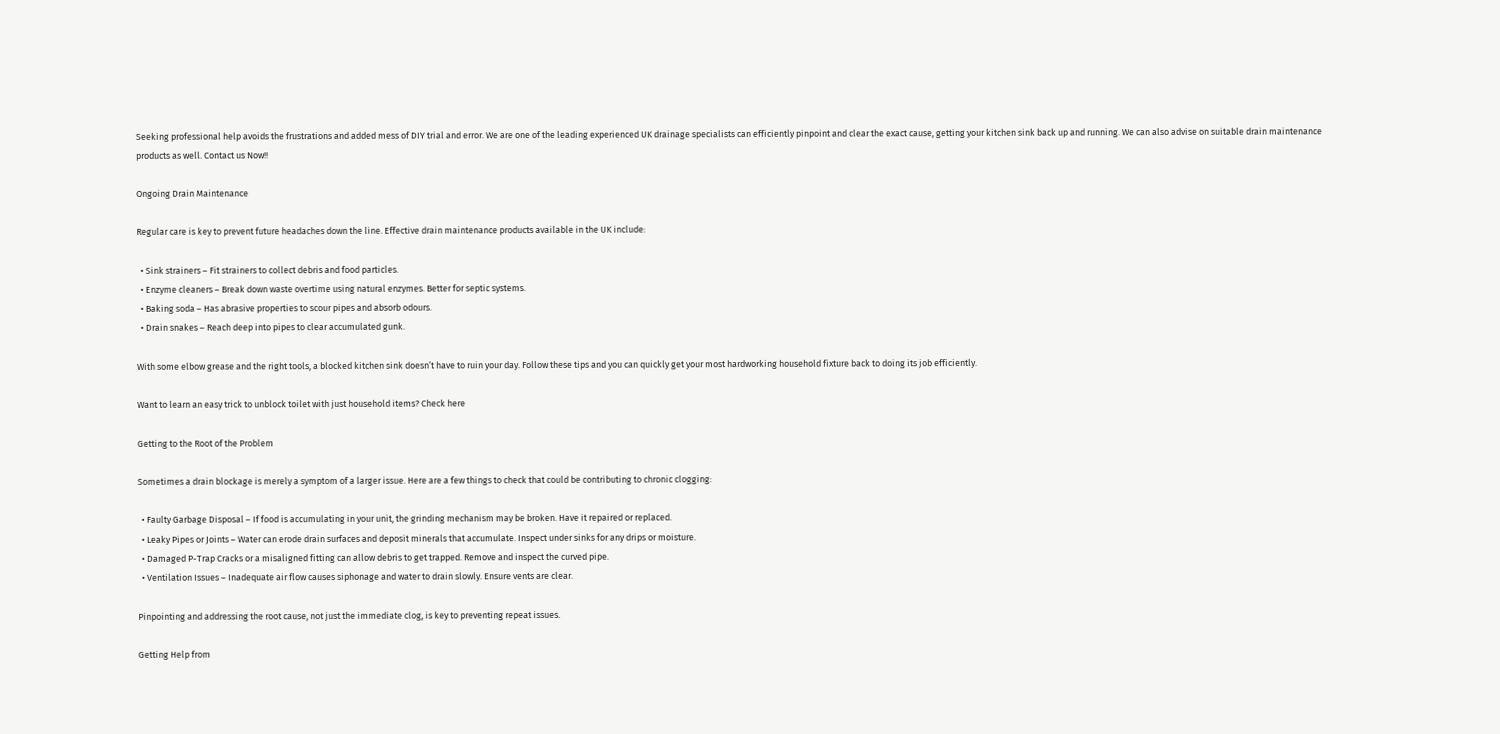Seeking professional help avoids the frustrations and added mess of DIY trial and error. We are one of the leading experienced UK drainage specialists can efficiently pinpoint and clear the exact cause, getting your kitchen sink back up and running. We can also advise on suitable drain maintenance products as well. Contact us Now!!

Ongoing Drain Maintenance

Regular care is key to prevent future headaches down the line. Effective drain maintenance products available in the UK include:

  • Sink strainers – Fit strainers to collect debris and food particles.
  • Enzyme cleaners – Break down waste overtime using natural enzymes. Better for septic systems.
  • Baking soda – Has abrasive properties to scour pipes and absorb odours.
  • Drain snakes – Reach deep into pipes to clear accumulated gunk.

With some elbow grease and the right tools, a blocked kitchen sink doesn’t have to ruin your day. Follow these tips and you can quickly get your most hardworking household fixture back to doing its job efficiently.

Want to learn an easy trick to unblock toilet with just household items? Check here

Getting to the Root of the Problem

Sometimes a drain blockage is merely a symptom of a larger issue. Here are a few things to check that could be contributing to chronic clogging:

  • Faulty Garbage Disposal – If food is accumulating in your unit, the grinding mechanism may be broken. Have it repaired or replaced.
  • Leaky Pipes or Joints – Water can erode drain surfaces and deposit minerals that accumulate. Inspect under sinks for any drips or moisture.
  • Damaged P-Trap Cracks or a misaligned fitting can allow debris to get trapped. Remove and inspect the curved pipe.
  • Ventilation Issues – Inadequate air flow causes siphonage and water to drain slowly. Ensure vents are clear.

Pinpointing and addressing the root cause, not just the immediate clog, is key to preventing repeat issues.

Getting Help from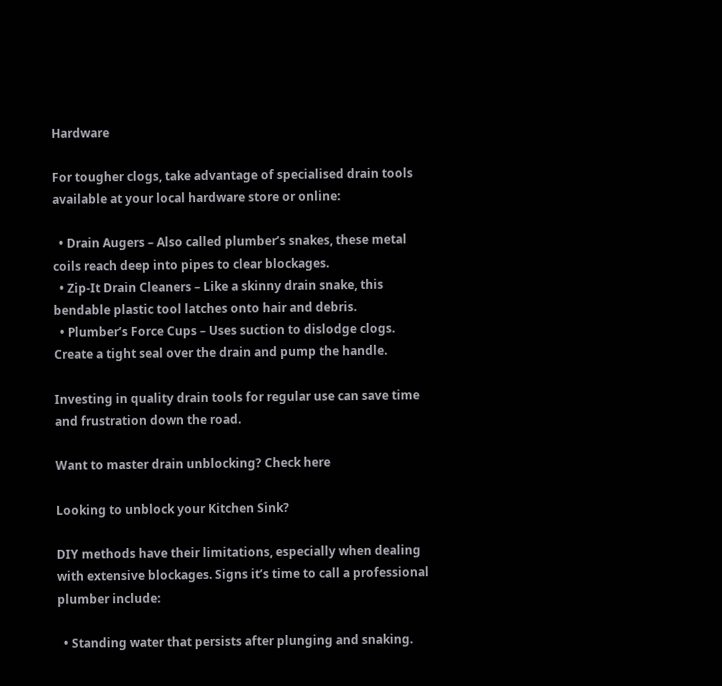Hardware

For tougher clogs, take advantage of specialised drain tools available at your local hardware store or online:

  • Drain Augers – Also called plumber’s snakes, these metal coils reach deep into pipes to clear blockages.
  • Zip-It Drain Cleaners – Like a skinny drain snake, this bendable plastic tool latches onto hair and debris.
  • Plumber’s Force Cups – Uses suction to dislodge clogs. Create a tight seal over the drain and pump the handle.

Investing in quality drain tools for regular use can save time and frustration down the road.

Want to master drain unblocking? Check here

Looking to unblock your Kitchen Sink?

DIY methods have their limitations, especially when dealing with extensive blockages. Signs it’s time to call a professional plumber include:

  • Standing water that persists after plunging and snaking.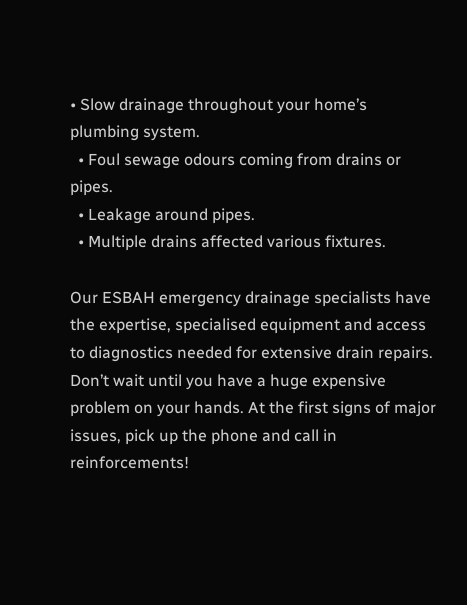• Slow drainage throughout your home’s plumbing system.
  • Foul sewage odours coming from drains or pipes.
  • Leakage around pipes.
  • Multiple drains affected various fixtures.

Our ESBAH emergency drainage specialists have the expertise, specialised equipment and access to diagnostics needed for extensive drain repairs. Don’t wait until you have a huge expensive problem on your hands. At the first signs of major issues, pick up the phone and call in reinforcements!